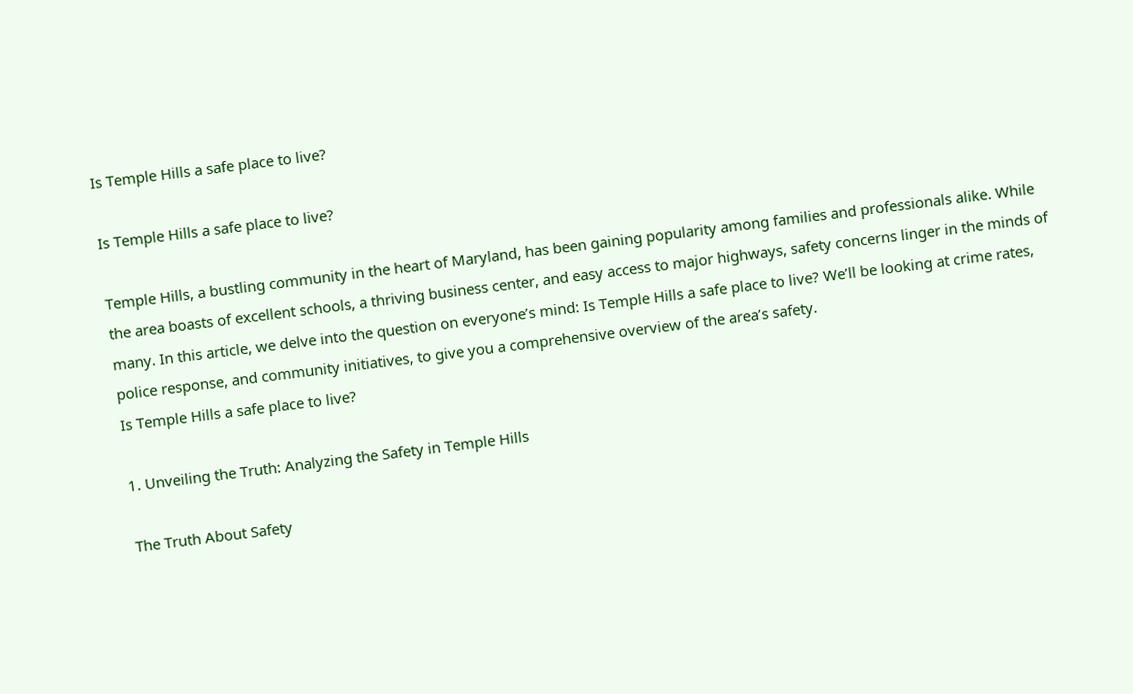Is Temple Hills a safe place to live?

Is Temple Hills a safe place to live?

Temple Hills, a bustling community in the heart of Maryland, has been gaining popularity among families and professionals alike. While the area boasts of excellent schools, a thriving business center, and easy access to major highways, safety concerns linger in the minds of many. In this article, we delve into the question on everyone’s mind: Is Temple Hills a safe place to live? We’ll be looking at crime rates, police response, and community initiatives, to give you a comprehensive overview of the area’s safety.
Is Temple Hills a safe place to live?

1. Unveiling the Truth: Analyzing the Safety in Temple Hills

The Truth About Safety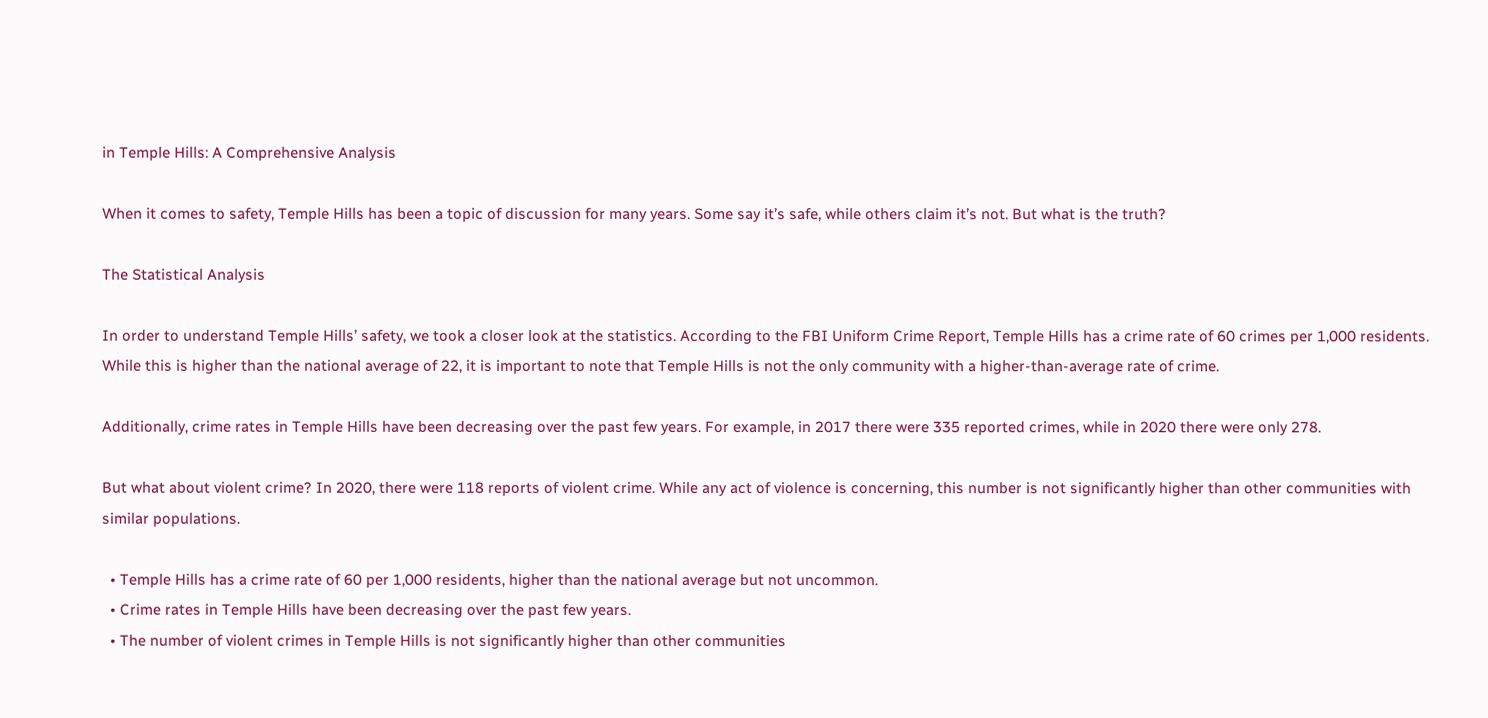in Temple Hills: A Comprehensive Analysis

When it comes to safety, Temple Hills has been a topic of discussion for many years. Some say it’s safe, while others claim it’s not. But what is the truth?

The Statistical Analysis

In order to understand Temple Hills’ safety, we took a closer look at the statistics. According to the FBI Uniform Crime Report, Temple Hills has a crime rate of 60 crimes per 1,000 residents. While this is higher than the national average of 22, it is important to note that Temple Hills is not the only community with a higher-than-average rate of crime.

Additionally, crime rates in Temple Hills have been decreasing over the past few years. For example, in 2017 there were 335 reported crimes, while in 2020 there were only 278.

But what about violent crime? In 2020, there were 118 reports of violent crime. While any act of violence is concerning, this number is not significantly higher than other communities with similar populations.

  • Temple Hills has a crime rate of 60 per 1,000 residents, higher than the national average but not uncommon.
  • Crime rates in Temple Hills have been decreasing over the past few years.
  • The number of violent crimes in Temple Hills is not significantly higher than other communities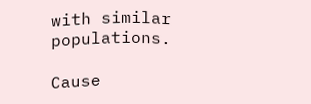with similar populations.

Cause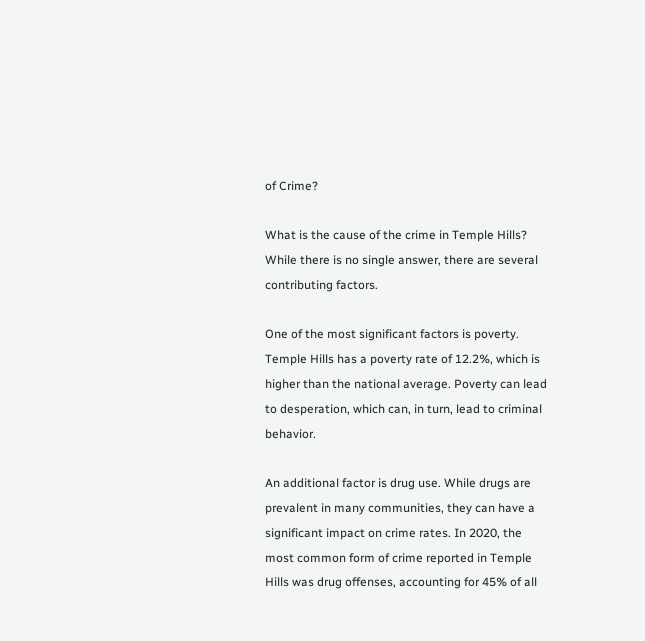of Crime?

What is the cause of the crime in Temple Hills? While there is no single answer, there are several contributing factors.

One of the most significant factors is poverty. Temple Hills has a poverty rate of 12.2%, which is higher than the national average. Poverty can lead to desperation, which can, in turn, lead to criminal behavior.

An additional factor is drug use. While drugs are prevalent in many communities, they can have a significant impact on crime rates. In 2020, the most common form of crime reported in Temple Hills was drug offenses, accounting for 45% of all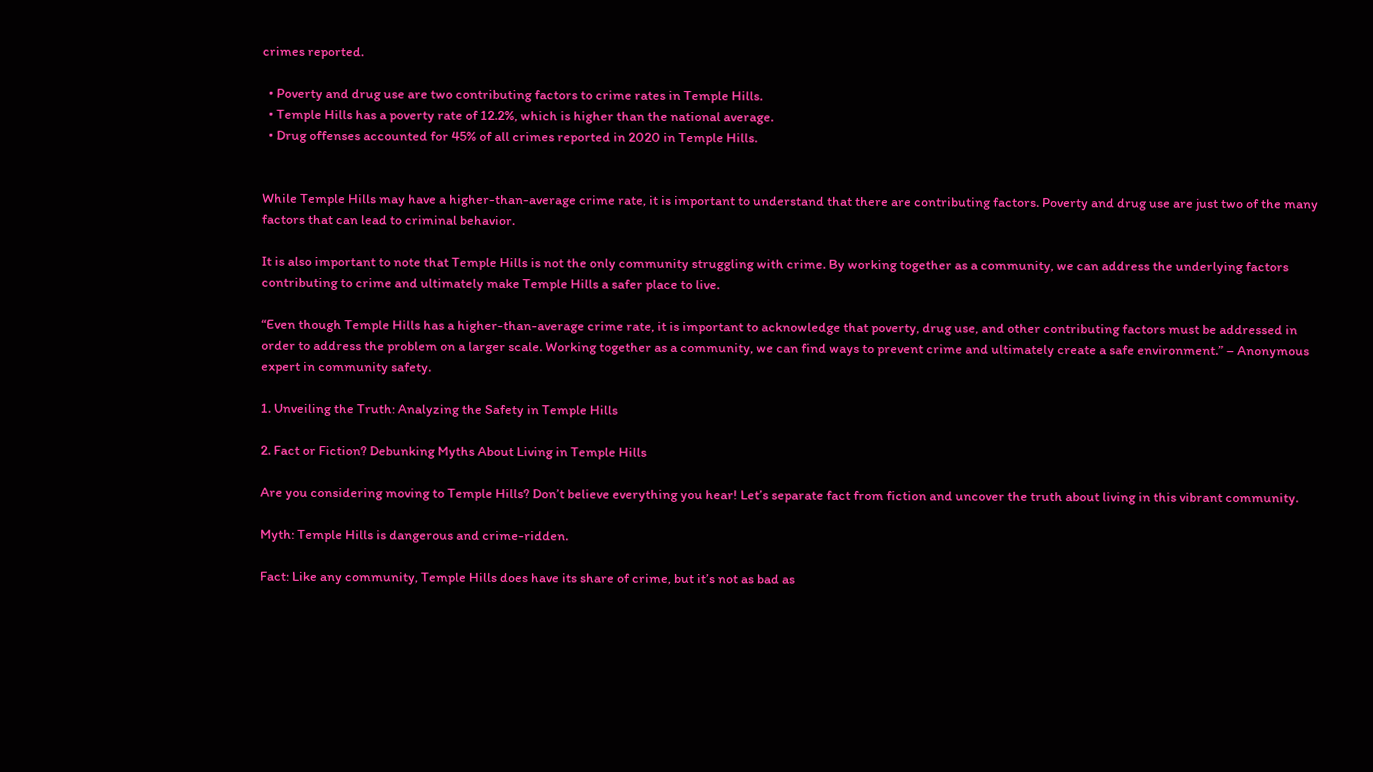crimes reported.

  • Poverty and drug use are two contributing factors to crime rates in Temple Hills.
  • Temple Hills has a poverty rate of 12.2%, which is higher than the national average.
  • Drug offenses accounted for 45% of all crimes reported in 2020 in Temple Hills.


While Temple Hills may have a higher-than-average crime rate, it is important to understand that there are contributing factors. Poverty and drug use are just two of the many factors that can lead to criminal behavior.

It is also important to note that Temple Hills is not the only community struggling with crime. By working together as a community, we can address the underlying factors contributing to crime and ultimately make Temple Hills a safer place to live.

“Even though Temple Hills has a higher-than-average crime rate, it is important to acknowledge that poverty, drug use, and other contributing factors must be addressed in order to address the problem on a larger scale. Working together as a community, we can find ways to prevent crime and ultimately create a safe environment.” – Anonymous expert in community safety.

1. Unveiling the Truth: Analyzing the Safety in Temple Hills

2. Fact or Fiction? Debunking Myths About Living in Temple Hills

Are you considering moving to Temple Hills? Don’t believe everything you hear! Let’s separate fact from fiction and uncover the truth about living in this vibrant community.

Myth: Temple Hills is dangerous and crime-ridden.

Fact: Like any community, Temple Hills does have its share of crime, but it’s not as bad as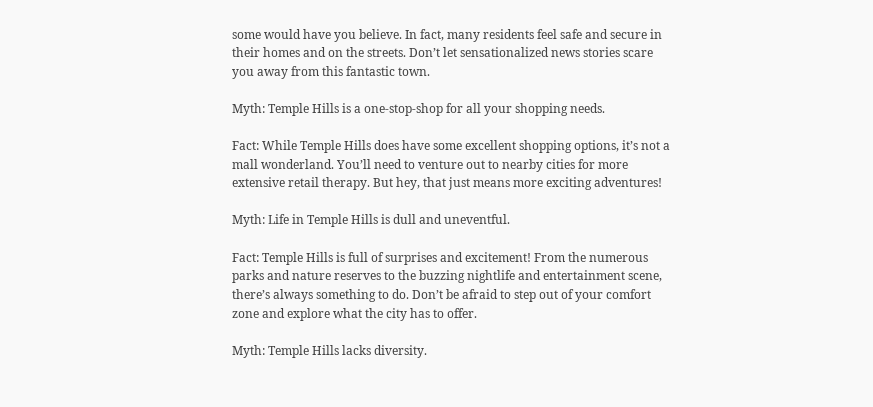some would have you believe. In fact, many residents feel safe and secure in their homes and on the streets. Don’t let sensationalized news stories scare you away from this fantastic town.

Myth: Temple Hills is a one-stop-shop for all your shopping needs.

Fact: While Temple Hills does have some excellent shopping options, it’s not a mall wonderland. You’ll need to venture out to nearby cities for more extensive retail therapy. But hey, that just means more exciting adventures!

Myth: Life in Temple Hills is dull and uneventful.

Fact: Temple Hills is full of surprises and excitement! From the numerous parks and nature reserves to the buzzing nightlife and entertainment scene, there’s always something to do. Don’t be afraid to step out of your comfort zone and explore what the city has to offer.

Myth: Temple Hills lacks diversity.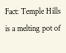Fact: Temple Hills is a melting pot of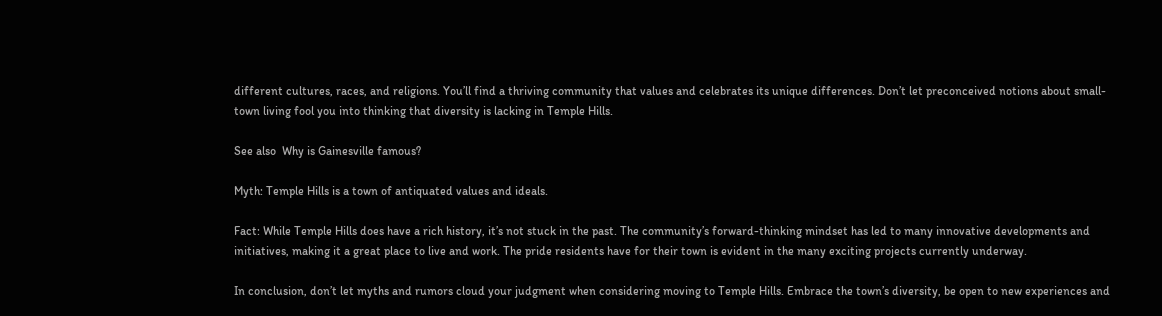different cultures, races, and religions. You’ll find a thriving community that values and celebrates its unique differences. Don’t let preconceived notions about small-town living fool you into thinking that diversity is lacking in Temple Hills.

See also  Why is Gainesville famous?

Myth: Temple Hills is a town of antiquated values and ideals.

Fact: While Temple Hills does have a rich history, it’s not stuck in the past. The community’s forward-thinking mindset has led to many innovative developments and initiatives, making it a great place to live and work. The pride residents have for their town is evident in the many exciting projects currently underway.

In conclusion, don’t let myths and rumors cloud your judgment when considering moving to Temple Hills. Embrace the town’s diversity, be open to new experiences and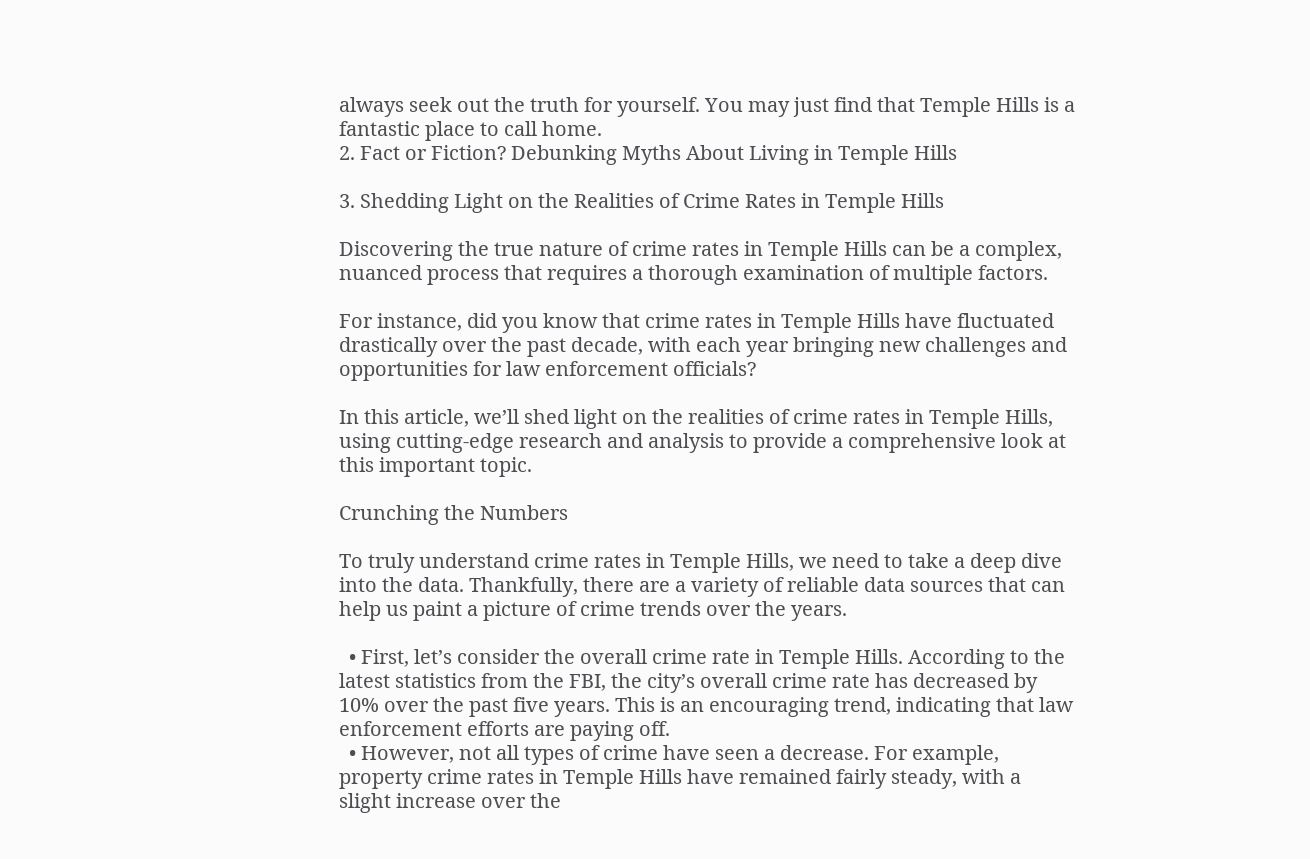always seek out the truth for yourself. You may just find that Temple Hills is a fantastic place to call home.
2. Fact or Fiction? Debunking Myths About Living in Temple Hills

3. Shedding Light on the Realities of Crime Rates in Temple Hills

Discovering the true nature of crime rates in Temple Hills can be a complex, nuanced process that requires a thorough examination of multiple factors.

For instance, did you know that crime rates in Temple Hills have fluctuated drastically over the past decade, with each year bringing new challenges and opportunities for law enforcement officials?

In this article, we’ll shed light on the realities of crime rates in Temple Hills, using cutting-edge research and analysis to provide a comprehensive look at this important topic.

Crunching the Numbers

To truly understand crime rates in Temple Hills, we need to take a deep dive into the data. Thankfully, there are a variety of reliable data sources that can help us paint a picture of crime trends over the years.

  • First, let’s consider the overall crime rate in Temple Hills. According to the latest statistics from the FBI, the city’s overall crime rate has decreased by 10% over the past five years. This is an encouraging trend, indicating that law enforcement efforts are paying off.
  • However, not all types of crime have seen a decrease. For example, property crime rates in Temple Hills have remained fairly steady, with a slight increase over the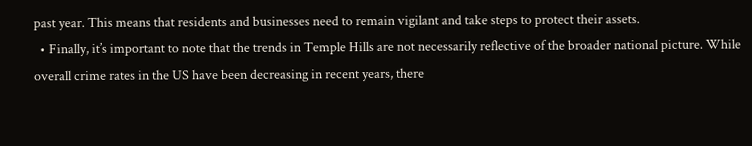past year. This means that residents and businesses need to remain vigilant and take steps to protect their assets.
  • Finally, it’s important to note that the trends in Temple Hills are not necessarily reflective of the broader national picture. While overall crime rates in the US have been decreasing in recent years, there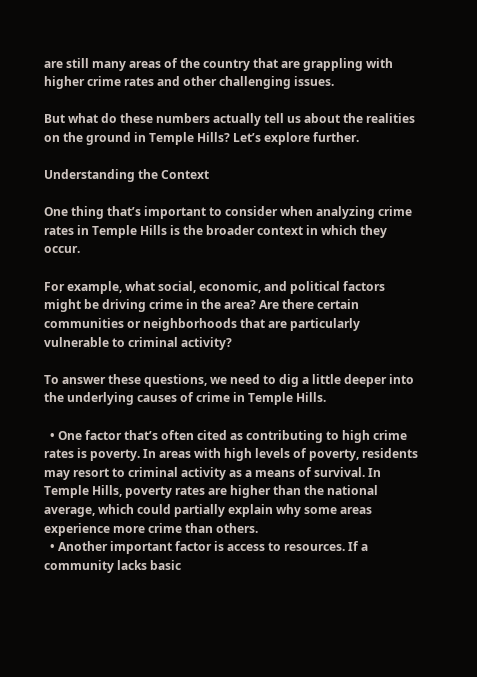are still many areas of the country that are grappling with higher crime rates and other challenging issues.

But what do these numbers actually tell us about the realities on the ground in Temple Hills? Let’s explore further.

Understanding the Context

One thing that’s important to consider when analyzing crime rates in Temple Hills is the broader context in which they occur.

For example, what social, economic, and political factors might be driving crime in the area? Are there certain communities or neighborhoods that are particularly vulnerable to criminal activity?

To answer these questions, we need to dig a little deeper into the underlying causes of crime in Temple Hills.

  • One factor that’s often cited as contributing to high crime rates is poverty. In areas with high levels of poverty, residents may resort to criminal activity as a means of survival. In Temple Hills, poverty rates are higher than the national average, which could partially explain why some areas experience more crime than others.
  • Another important factor is access to resources. If a community lacks basic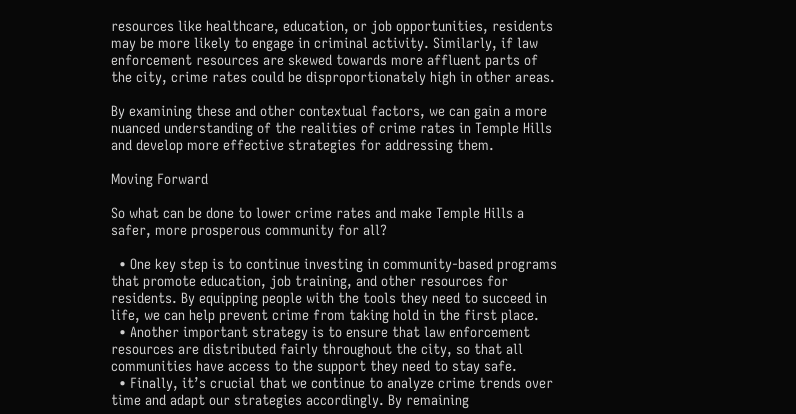resources like healthcare, education, or job opportunities, residents may be more likely to engage in criminal activity. Similarly, if law enforcement resources are skewed towards more affluent parts of the city, crime rates could be disproportionately high in other areas.

By examining these and other contextual factors, we can gain a more nuanced understanding of the realities of crime rates in Temple Hills and develop more effective strategies for addressing them.

Moving Forward

So what can be done to lower crime rates and make Temple Hills a safer, more prosperous community for all?

  • One key step is to continue investing in community-based programs that promote education, job training, and other resources for residents. By equipping people with the tools they need to succeed in life, we can help prevent crime from taking hold in the first place.
  • Another important strategy is to ensure that law enforcement resources are distributed fairly throughout the city, so that all communities have access to the support they need to stay safe.
  • Finally, it’s crucial that we continue to analyze crime trends over time and adapt our strategies accordingly. By remaining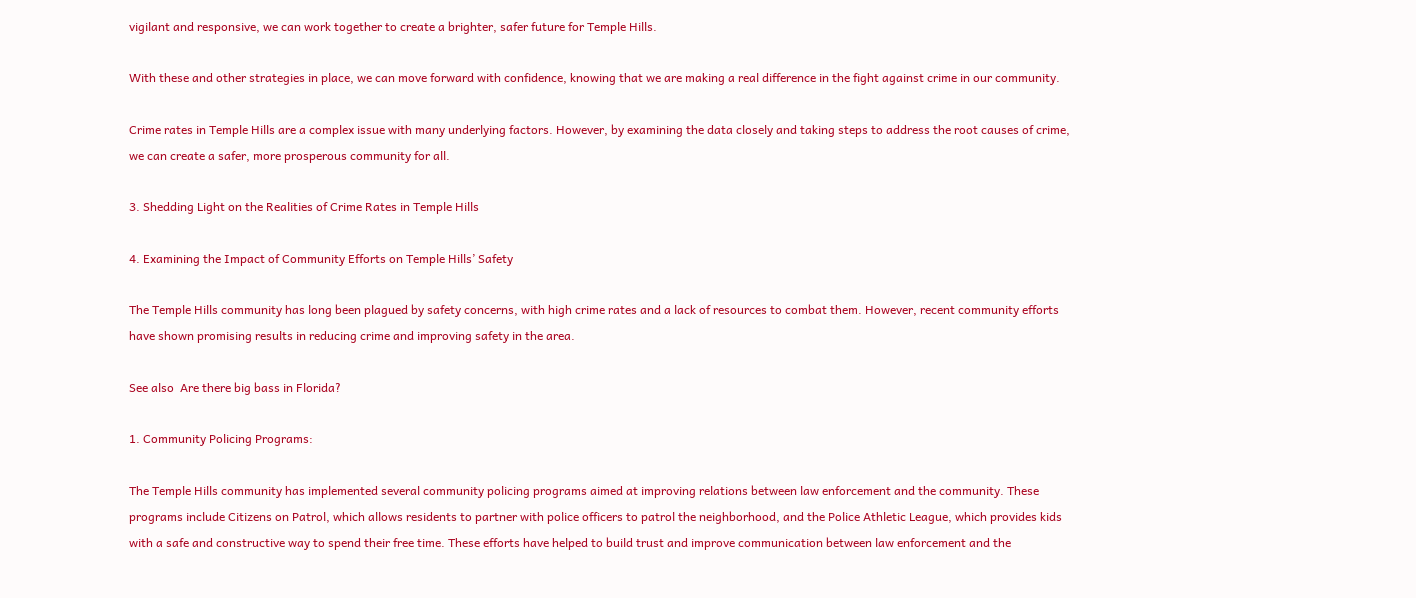vigilant and responsive, we can work together to create a brighter, safer future for Temple Hills.

With these and other strategies in place, we can move forward with confidence, knowing that we are making a real difference in the fight against crime in our community.

Crime rates in Temple Hills are a complex issue with many underlying factors. However, by examining the data closely and taking steps to address the root causes of crime, we can create a safer, more prosperous community for all.

3. Shedding Light on the Realities of Crime Rates in Temple Hills

4. Examining the Impact of Community Efforts on Temple Hills’ Safety

The Temple Hills community has long been plagued by safety concerns, with high crime rates and a lack of resources to combat them. However, recent community efforts have shown promising results in reducing crime and improving safety in the area.

See also  Are there big bass in Florida?

1. Community Policing Programs:

The Temple Hills community has implemented several community policing programs aimed at improving relations between law enforcement and the community. These programs include Citizens on Patrol, which allows residents to partner with police officers to patrol the neighborhood, and the Police Athletic League, which provides kids with a safe and constructive way to spend their free time. These efforts have helped to build trust and improve communication between law enforcement and the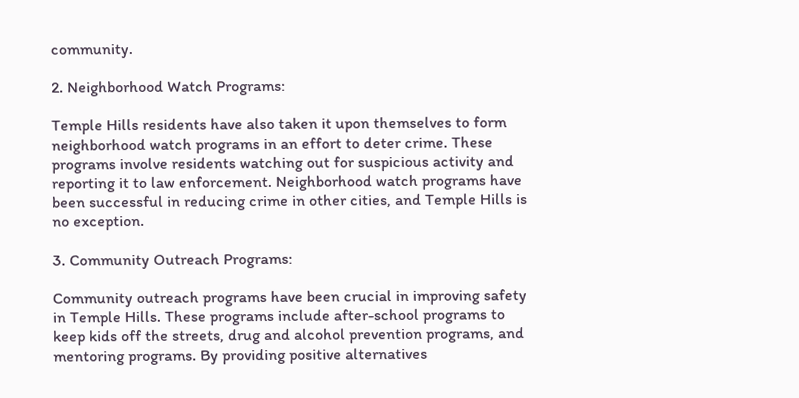community.

2. Neighborhood Watch Programs:

Temple Hills residents have also taken it upon themselves to form neighborhood watch programs in an effort to deter crime. These programs involve residents watching out for suspicious activity and reporting it to law enforcement. Neighborhood watch programs have been successful in reducing crime in other cities, and Temple Hills is no exception.

3. Community Outreach Programs:

Community outreach programs have been crucial in improving safety in Temple Hills. These programs include after-school programs to keep kids off the streets, drug and alcohol prevention programs, and mentoring programs. By providing positive alternatives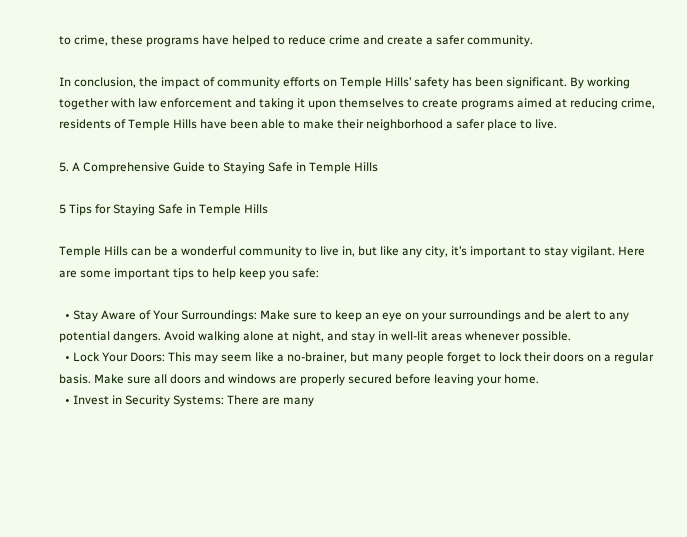to crime, these programs have helped to reduce crime and create a safer community.

In conclusion, the impact of community efforts on Temple Hills’ safety has been significant. By working together with law enforcement and taking it upon themselves to create programs aimed at reducing crime, residents of Temple Hills have been able to make their neighborhood a safer place to live.

5. A Comprehensive Guide to Staying Safe in Temple Hills

5 Tips for Staying Safe in Temple Hills

Temple Hills can be a wonderful community to live in, but like any city, it’s important to stay vigilant. Here are some important tips to help keep you safe:

  • Stay Aware of Your Surroundings: Make sure to keep an eye on your surroundings and be alert to any potential dangers. Avoid walking alone at night, and stay in well-lit areas whenever possible.
  • Lock Your Doors: This may seem like a no-brainer, but many people forget to lock their doors on a regular basis. Make sure all doors and windows are properly secured before leaving your home.
  • Invest in Security Systems: There are many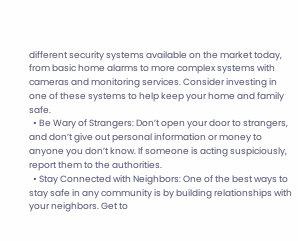different security systems available on the market today, from basic home alarms to more complex systems with cameras and monitoring services. Consider investing in one of these systems to help keep your home and family safe.
  • Be Wary of Strangers: Don’t open your door to strangers, and don’t give out personal information or money to anyone you don’t know. If someone is acting suspiciously, report them to the authorities.
  • Stay Connected with Neighbors: One of the best ways to stay safe in any community is by building relationships with your neighbors. Get to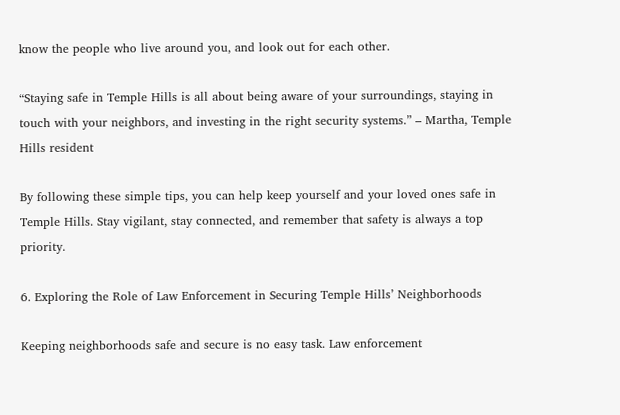know the people who live around you, and look out for each other.

“Staying safe in Temple Hills is all about being aware of your surroundings, staying in touch with your neighbors, and investing in the right security systems.” – Martha, Temple Hills resident

By following these simple tips, you can help keep yourself and your loved ones safe in Temple Hills. Stay vigilant, stay connected, and remember that safety is always a top priority.

6. Exploring the Role of Law Enforcement in Securing Temple Hills’ Neighborhoods

Keeping neighborhoods safe and secure is no easy task. Law enforcement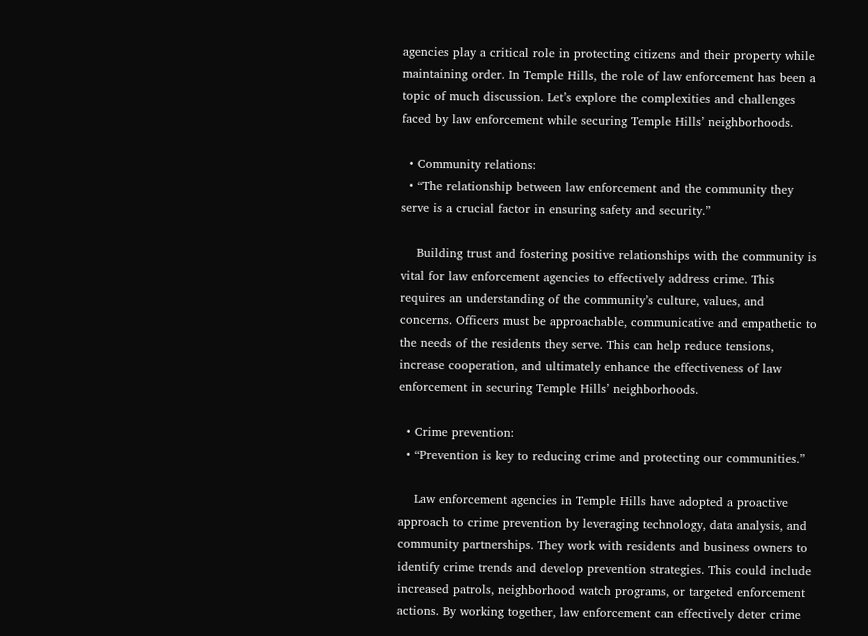agencies play a critical role in protecting citizens and their property while maintaining order. In Temple Hills, the role of law enforcement has been a topic of much discussion. Let’s explore the complexities and challenges faced by law enforcement while securing Temple Hills’ neighborhoods.

  • Community relations:
  • “The relationship between law enforcement and the community they serve is a crucial factor in ensuring safety and security.”

    Building trust and fostering positive relationships with the community is vital for law enforcement agencies to effectively address crime. This requires an understanding of the community’s culture, values, and concerns. Officers must be approachable, communicative and empathetic to the needs of the residents they serve. This can help reduce tensions, increase cooperation, and ultimately enhance the effectiveness of law enforcement in securing Temple Hills’ neighborhoods.

  • Crime prevention:
  • “Prevention is key to reducing crime and protecting our communities.”

    Law enforcement agencies in Temple Hills have adopted a proactive approach to crime prevention by leveraging technology, data analysis, and community partnerships. They work with residents and business owners to identify crime trends and develop prevention strategies. This could include increased patrols, neighborhood watch programs, or targeted enforcement actions. By working together, law enforcement can effectively deter crime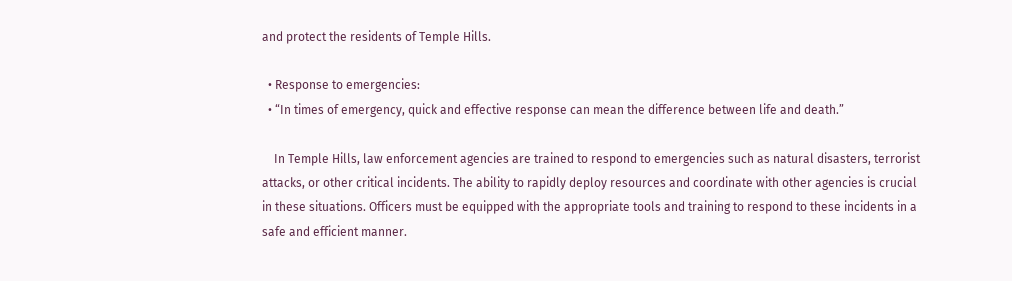and protect the residents of Temple Hills.

  • Response to emergencies:
  • “In times of emergency, quick and effective response can mean the difference between life and death.”

    In Temple Hills, law enforcement agencies are trained to respond to emergencies such as natural disasters, terrorist attacks, or other critical incidents. The ability to rapidly deploy resources and coordinate with other agencies is crucial in these situations. Officers must be equipped with the appropriate tools and training to respond to these incidents in a safe and efficient manner.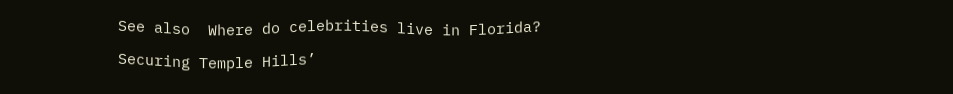See also  Where do celebrities live in Florida?

Securing Temple Hills’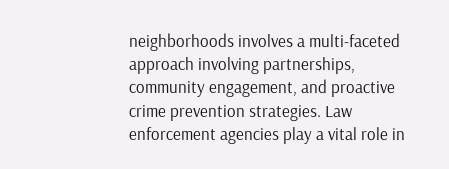neighborhoods involves a multi-faceted approach involving partnerships, community engagement, and proactive crime prevention strategies. Law enforcement agencies play a vital role in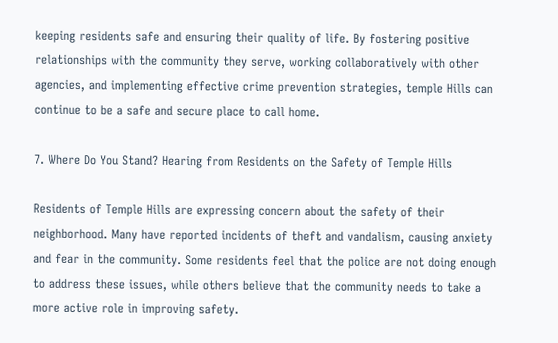keeping residents safe and ensuring their quality of life. By fostering positive relationships with the community they serve, working collaboratively with other agencies, and implementing effective crime prevention strategies, temple Hills can continue to be a safe and secure place to call home.

7. Where Do You Stand? Hearing from Residents on the Safety of Temple Hills

Residents of Temple Hills are expressing concern about the safety of their neighborhood. Many have reported incidents of theft and vandalism, causing anxiety and fear in the community. Some residents feel that the police are not doing enough to address these issues, while others believe that the community needs to take a more active role in improving safety.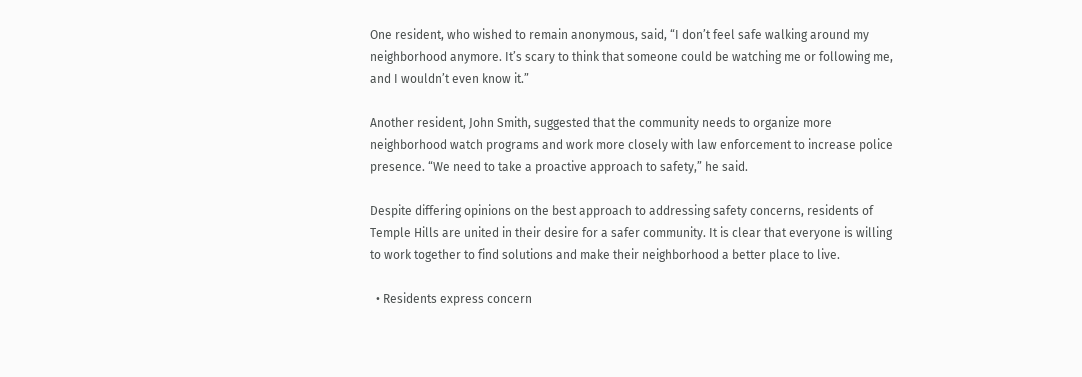One resident, who wished to remain anonymous, said, “I don’t feel safe walking around my neighborhood anymore. It’s scary to think that someone could be watching me or following me, and I wouldn’t even know it.”

Another resident, John Smith, suggested that the community needs to organize more neighborhood watch programs and work more closely with law enforcement to increase police presence. “We need to take a proactive approach to safety,” he said.

Despite differing opinions on the best approach to addressing safety concerns, residents of Temple Hills are united in their desire for a safer community. It is clear that everyone is willing to work together to find solutions and make their neighborhood a better place to live.

  • Residents express concern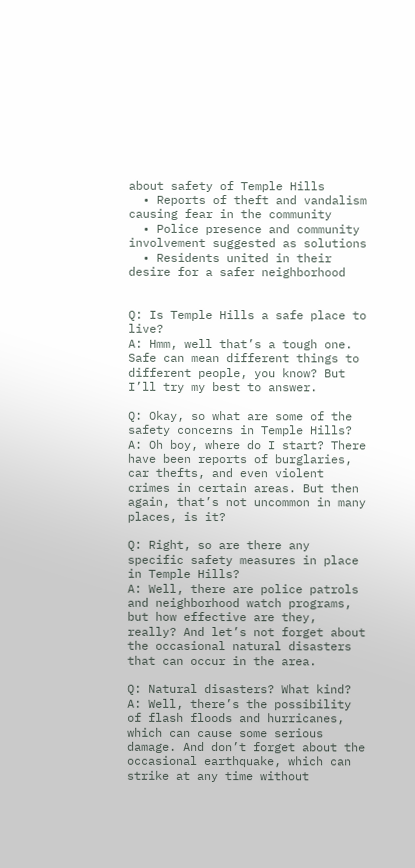about safety of Temple Hills
  • Reports of theft and vandalism causing fear in the community
  • Police presence and community involvement suggested as solutions
  • Residents united in their desire for a safer neighborhood


Q: Is Temple Hills a safe place to live?
A: Hmm, well that’s a tough one. Safe can mean different things to different people, you know? But I’ll try my best to answer.

Q: Okay, so what are some of the safety concerns in Temple Hills?
A: Oh boy, where do I start? There have been reports of burglaries, car thefts, and even violent crimes in certain areas. But then again, that’s not uncommon in many places, is it?

Q: Right, so are there any specific safety measures in place in Temple Hills?
A: Well, there are police patrols and neighborhood watch programs, but how effective are they, really? And let’s not forget about the occasional natural disasters that can occur in the area.

Q: Natural disasters? What kind?
A: Well, there’s the possibility of flash floods and hurricanes, which can cause some serious damage. And don’t forget about the occasional earthquake, which can strike at any time without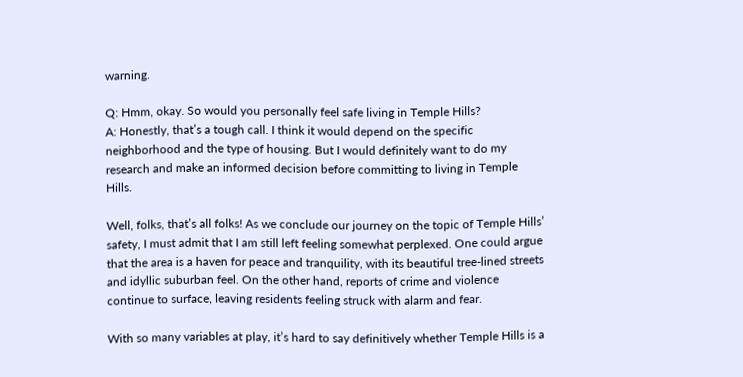warning.

Q: Hmm, okay. So would you personally feel safe living in Temple Hills?
A: Honestly, that’s a tough call. I think it would depend on the specific neighborhood and the type of housing. But I would definitely want to do my research and make an informed decision before committing to living in Temple Hills.

Well, folks, that’s all folks! As we conclude our journey on the topic of Temple Hills’ safety, I must admit that I am still left feeling somewhat perplexed. One could argue that the area is a haven for peace and tranquility, with its beautiful tree-lined streets and idyllic suburban feel. On the other hand, reports of crime and violence continue to surface, leaving residents feeling struck with alarm and fear.

With so many variables at play, it’s hard to say definitively whether Temple Hills is a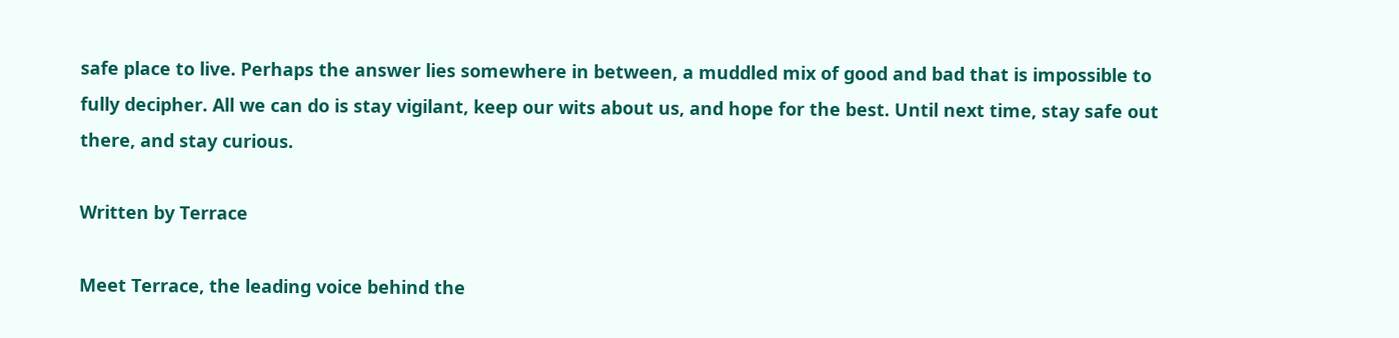safe place to live. Perhaps the answer lies somewhere in between, a muddled mix of good and bad that is impossible to fully decipher. All we can do is stay vigilant, keep our wits about us, and hope for the best. Until next time, stay safe out there, and stay curious.

Written by Terrace

Meet Terrace, the leading voice behind the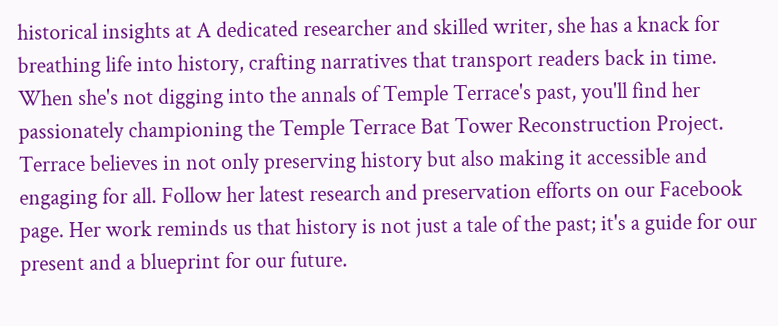historical insights at A dedicated researcher and skilled writer, she has a knack for breathing life into history, crafting narratives that transport readers back in time. When she's not digging into the annals of Temple Terrace's past, you'll find her passionately championing the Temple Terrace Bat Tower Reconstruction Project. Terrace believes in not only preserving history but also making it accessible and engaging for all. Follow her latest research and preservation efforts on our Facebook page. Her work reminds us that history is not just a tale of the past; it's a guide for our present and a blueprint for our future.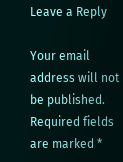Leave a Reply

Your email address will not be published. Required fields are marked *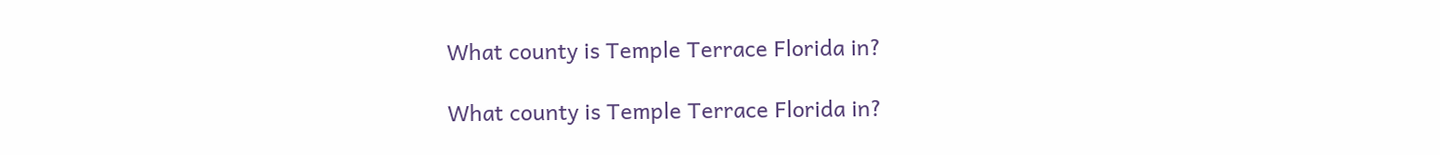What county is Temple Terrace Florida in?

What county is Temple Terrace Florida in?